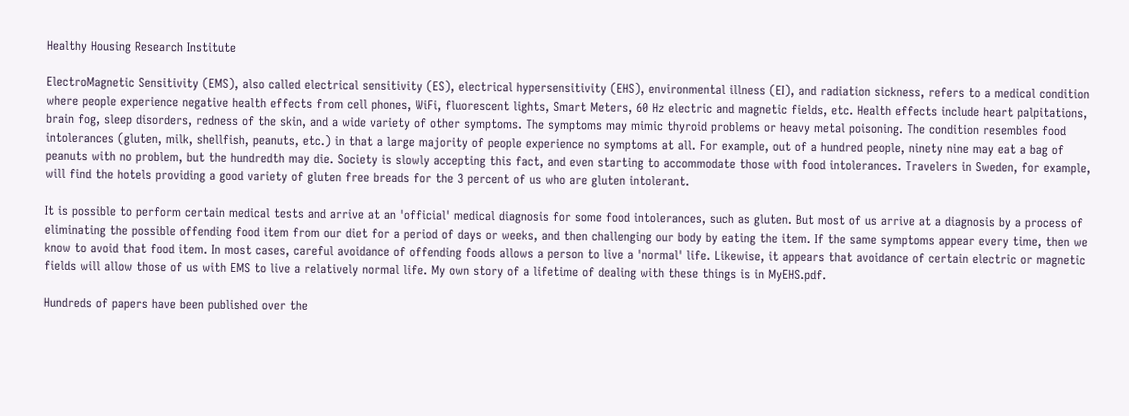Healthy Housing Research Institute

ElectroMagnetic Sensitivity (EMS), also called electrical sensitivity (ES), electrical hypersensitivity (EHS), environmental illness (EI), and radiation sickness, refers to a medical condition where people experience negative health effects from cell phones, WiFi, fluorescent lights, Smart Meters, 60 Hz electric and magnetic fields, etc. Health effects include heart palpitations, brain fog, sleep disorders, redness of the skin, and a wide variety of other symptoms. The symptoms may mimic thyroid problems or heavy metal poisoning. The condition resembles food intolerances (gluten, milk, shellfish, peanuts, etc.) in that a large majority of people experience no symptoms at all. For example, out of a hundred people, ninety nine may eat a bag of peanuts with no problem, but the hundredth may die. Society is slowly accepting this fact, and even starting to accommodate those with food intolerances. Travelers in Sweden, for example, will find the hotels providing a good variety of gluten free breads for the 3 percent of us who are gluten intolerant.

It is possible to perform certain medical tests and arrive at an 'official' medical diagnosis for some food intolerances, such as gluten. But most of us arrive at a diagnosis by a process of eliminating the possible offending food item from our diet for a period of days or weeks, and then challenging our body by eating the item. If the same symptoms appear every time, then we know to avoid that food item. In most cases, careful avoidance of offending foods allows a person to live a 'normal' life. Likewise, it appears that avoidance of certain electric or magnetic fields will allow those of us with EMS to live a relatively normal life. My own story of a lifetime of dealing with these things is in MyEHS.pdf.

Hundreds of papers have been published over the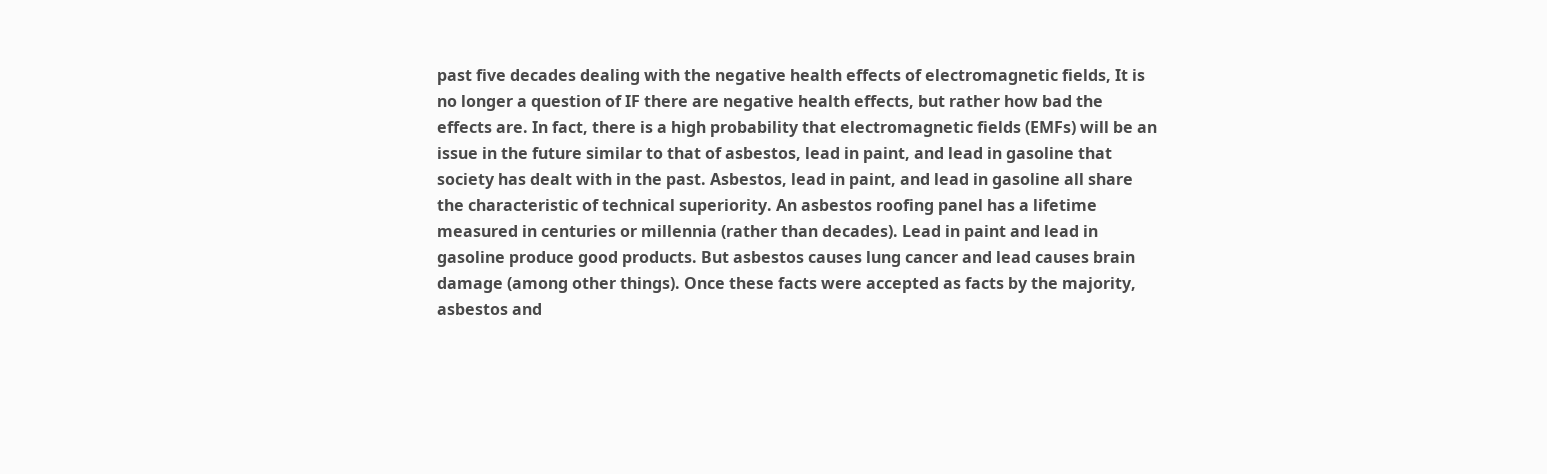past five decades dealing with the negative health effects of electromagnetic fields, It is no longer a question of IF there are negative health effects, but rather how bad the effects are. In fact, there is a high probability that electromagnetic fields (EMFs) will be an issue in the future similar to that of asbestos, lead in paint, and lead in gasoline that society has dealt with in the past. Asbestos, lead in paint, and lead in gasoline all share the characteristic of technical superiority. An asbestos roofing panel has a lifetime measured in centuries or millennia (rather than decades). Lead in paint and lead in gasoline produce good products. But asbestos causes lung cancer and lead causes brain damage (among other things). Once these facts were accepted as facts by the majority, asbestos and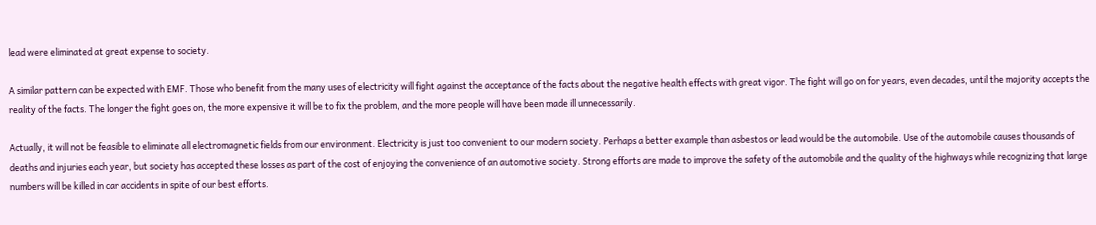lead were eliminated at great expense to society.

A similar pattern can be expected with EMF. Those who benefit from the many uses of electricity will fight against the acceptance of the facts about the negative health effects with great vigor. The fight will go on for years, even decades, until the majority accepts the reality of the facts. The longer the fight goes on, the more expensive it will be to fix the problem, and the more people will have been made ill unnecessarily.

Actually, it will not be feasible to eliminate all electromagnetic fields from our environment. Electricity is just too convenient to our modern society. Perhaps a better example than asbestos or lead would be the automobile. Use of the automobile causes thousands of deaths and injuries each year, but society has accepted these losses as part of the cost of enjoying the convenience of an automotive society. Strong efforts are made to improve the safety of the automobile and the quality of the highways while recognizing that large numbers will be killed in car accidents in spite of our best efforts.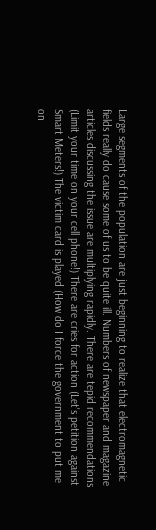Large segments of the population are just beginning to realize that electromagnetic fields really do cause some of us to be quite ill. Numbers of newspaper and magazine articles discussing the issue are multiplying rapidly. There are tepid recommendations (Limit your time on your cell phone!) There are cries for action (Let's petition against Smart Meters!) The victim card is played (How do I force the government to put me on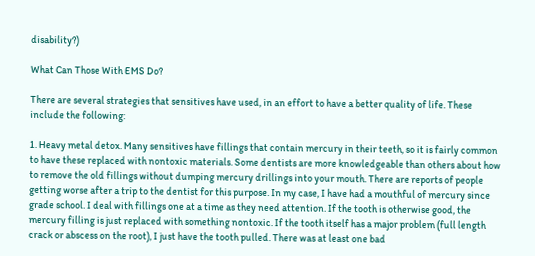disability?)

What Can Those With EMS Do?

There are several strategies that sensitives have used, in an effort to have a better quality of life. These include the following:

1. Heavy metal detox. Many sensitives have fillings that contain mercury in their teeth, so it is fairly common to have these replaced with nontoxic materials. Some dentists are more knowledgeable than others about how to remove the old fillings without dumping mercury drillings into your mouth. There are reports of people getting worse after a trip to the dentist for this purpose. In my case, I have had a mouthful of mercury since grade school. I deal with fillings one at a time as they need attention. If the tooth is otherwise good, the mercury filling is just replaced with something nontoxic. If the tooth itself has a major problem (full length crack or abscess on the root), I just have the tooth pulled. There was at least one bad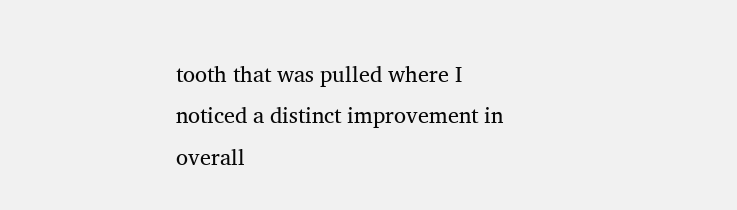tooth that was pulled where I noticed a distinct improvement in overall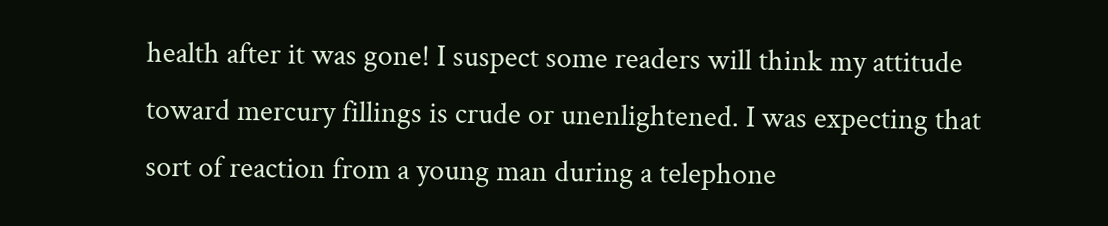health after it was gone! I suspect some readers will think my attitude toward mercury fillings is crude or unenlightened. I was expecting that sort of reaction from a young man during a telephone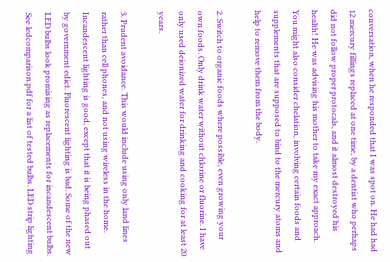conversation, when he responded that I was spot on. He had had 12 mercury fillings replaced at one time, by a dentist who perhaps did not follow proper protocals, and it almost destroyed his health! He was advising his mother to take my exact approach. You might also consider chelation, involving certain foods and supplements that are supposed to bind to the mercury atoms and help to remove them from the body.

2. Switch to organic foods where possible, even growing your own foods. Only drink water without chlorine or fluorine. I have only used deionized water for drinking and cooking for at least 20 years.

3. Prudent avoidance. This would include using only land lines rather than cell phones, and not using wireless in the home. Incandescent lighting is good, except that it is being phased out by government edict. Fluorescent lighting is bad. Some of the new LED bulbs look promising as replacements for incandescent bulbs. See ledcomparison.pdf for a list of tested bulbs. LED strip lighting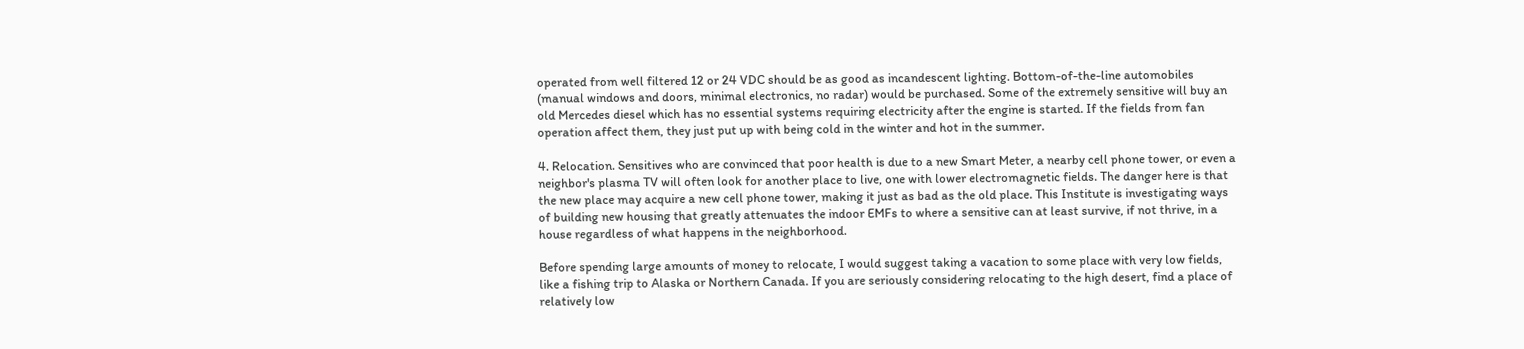operated from well filtered 12 or 24 VDC should be as good as incandescent lighting. Bottom-of-the-line automobiles (manual windows and doors, minimal electronics, no radar) would be purchased. Some of the extremely sensitive will buy an old Mercedes diesel which has no essential systems requiring electricity after the engine is started. If the fields from fan operation affect them, they just put up with being cold in the winter and hot in the summer.

4. Relocation. Sensitives who are convinced that poor health is due to a new Smart Meter, a nearby cell phone tower, or even a neighbor's plasma TV will often look for another place to live, one with lower electromagnetic fields. The danger here is that the new place may acquire a new cell phone tower, making it just as bad as the old place. This Institute is investigating ways of building new housing that greatly attenuates the indoor EMFs to where a sensitive can at least survive, if not thrive, in a house regardless of what happens in the neighborhood.

Before spending large amounts of money to relocate, I would suggest taking a vacation to some place with very low fields, like a fishing trip to Alaska or Northern Canada. If you are seriously considering relocating to the high desert, find a place of relatively low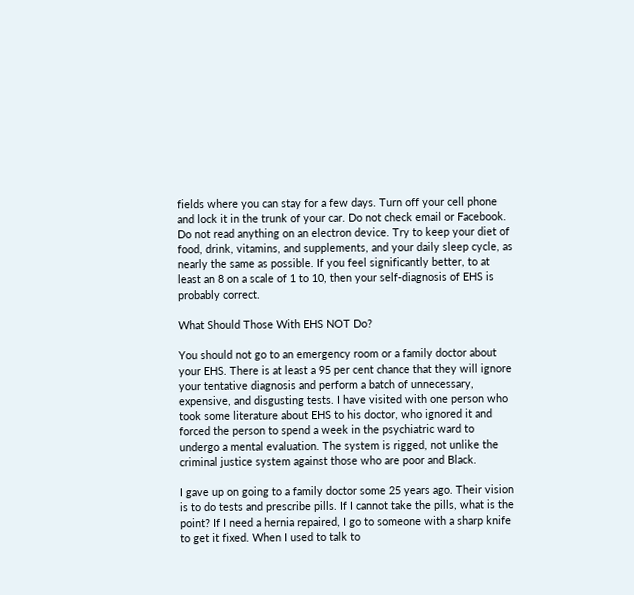fields where you can stay for a few days. Turn off your cell phone and lock it in the trunk of your car. Do not check email or Facebook. Do not read anything on an electron device. Try to keep your diet of food, drink, vitamins, and supplements, and your daily sleep cycle, as nearly the same as possible. If you feel significantly better, to at least an 8 on a scale of 1 to 10, then your self-diagnosis of EHS is probably correct.

What Should Those With EHS NOT Do?

You should not go to an emergency room or a family doctor about your EHS. There is at least a 95 per cent chance that they will ignore your tentative diagnosis and perform a batch of unnecessary, expensive, and disgusting tests. I have visited with one person who took some literature about EHS to his doctor, who ignored it and forced the person to spend a week in the psychiatric ward to undergo a mental evaluation. The system is rigged, not unlike the criminal justice system against those who are poor and Black.

I gave up on going to a family doctor some 25 years ago. Their vision is to do tests and prescribe pills. If I cannot take the pills, what is the point? If I need a hernia repaired, I go to someone with a sharp knife to get it fixed. When I used to talk to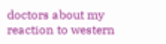doctors about my reaction to western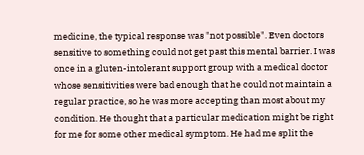medicine, the typical response was "not possible". Even doctors sensitive to something could not get past this mental barrier. I was once in a gluten-intolerant support group with a medical doctor whose sensitivities were bad enough that he could not maintain a regular practice, so he was more accepting than most about my condition. He thought that a particular medication might be right for me for some other medical symptom. He had me split the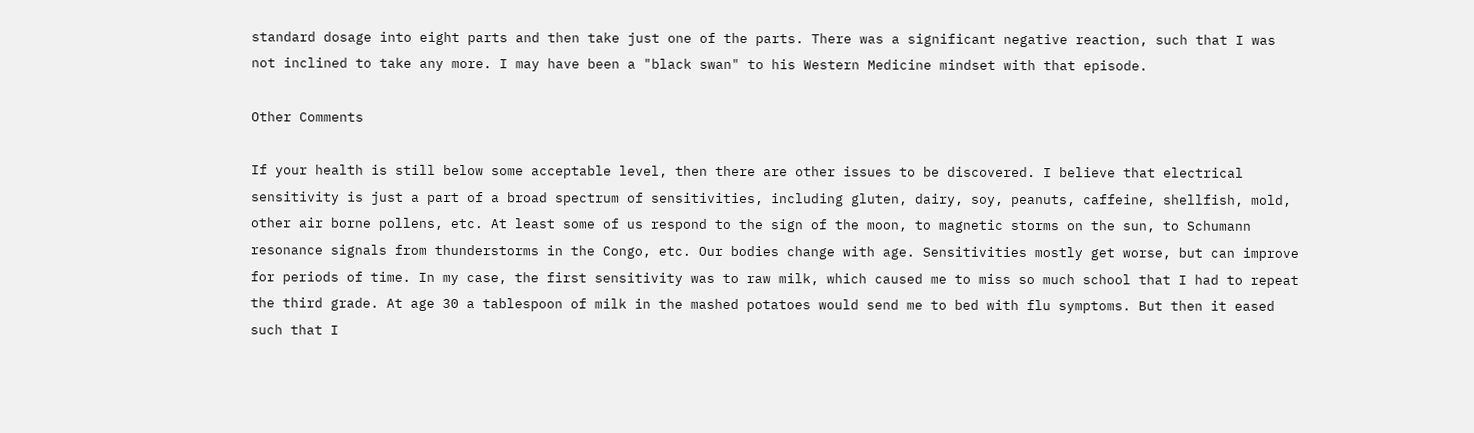standard dosage into eight parts and then take just one of the parts. There was a significant negative reaction, such that I was not inclined to take any more. I may have been a "black swan" to his Western Medicine mindset with that episode.

Other Comments

If your health is still below some acceptable level, then there are other issues to be discovered. I believe that electrical sensitivity is just a part of a broad spectrum of sensitivities, including gluten, dairy, soy, peanuts, caffeine, shellfish, mold, other air borne pollens, etc. At least some of us respond to the sign of the moon, to magnetic storms on the sun, to Schumann resonance signals from thunderstorms in the Congo, etc. Our bodies change with age. Sensitivities mostly get worse, but can improve for periods of time. In my case, the first sensitivity was to raw milk, which caused me to miss so much school that I had to repeat the third grade. At age 30 a tablespoon of milk in the mashed potatoes would send me to bed with flu symptoms. But then it eased such that I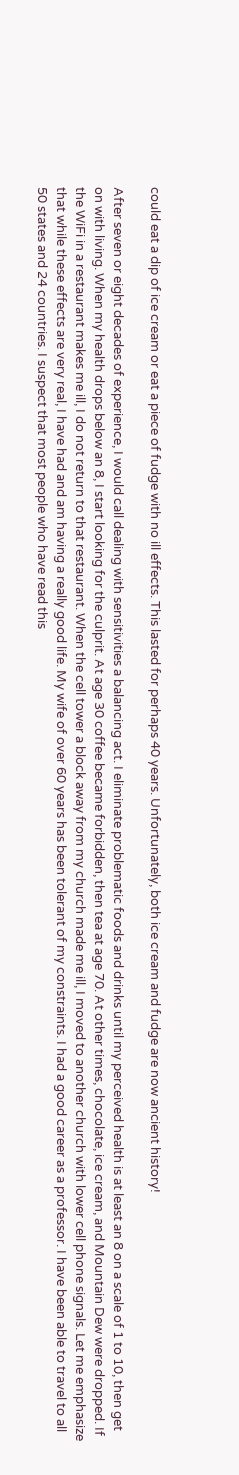could eat a dip of ice cream or eat a piece of fudge with no ill effects. This lasted for perhaps 40 years. Unfortunately, both ice cream and fudge are now ancient history!

After seven or eight decades of experience, I would call dealing with sensitivities a balancing act. I eliminate problematic foods and drinks until my perceived health is at least an 8 on a scale of 1 to 10, then get on with living. When my health drops below an 8, I start looking for the culprit. At age 30 coffee became forbidden, then tea at age 70. At other times, chocolate, ice cream, and Mountain Dew were dropped. If the WiFi in a restaurant makes me ill, I do not return to that restaurant. When the cell tower a block away from my church made me ill, I moved to another church with lower cell phone signals. Let me emphasize that while these effects are very real, I have had and am having a really good life. My wife of over 60 years has been tolerant of my constraints. I had a good career as a professor. I have been able to travel to all 50 states and 24 countries. I suspect that most people who have read this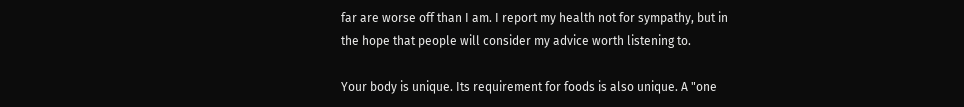far are worse off than I am. I report my health not for sympathy, but in the hope that people will consider my advice worth listening to.

Your body is unique. Its requirement for foods is also unique. A "one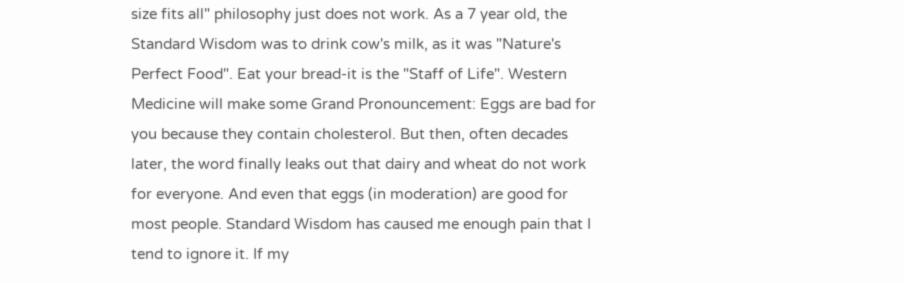size fits all" philosophy just does not work. As a 7 year old, the Standard Wisdom was to drink cow's milk, as it was "Nature's Perfect Food". Eat your bread-it is the "Staff of Life". Western Medicine will make some Grand Pronouncement: Eggs are bad for you because they contain cholesterol. But then, often decades later, the word finally leaks out that dairy and wheat do not work for everyone. And even that eggs (in moderation) are good for most people. Standard Wisdom has caused me enough pain that I tend to ignore it. If my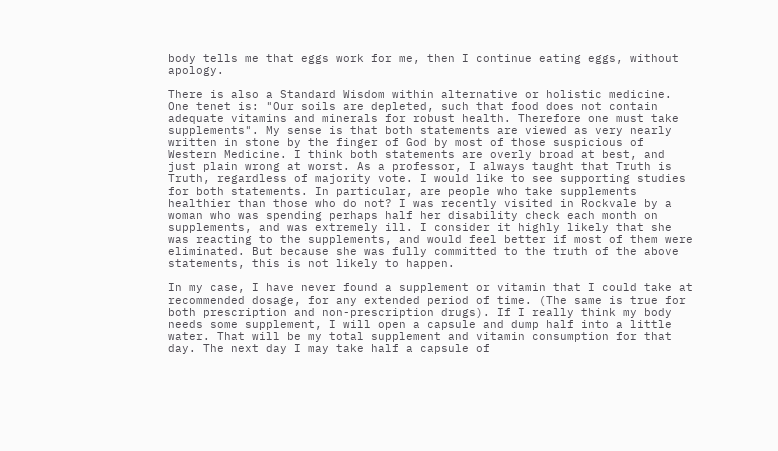body tells me that eggs work for me, then I continue eating eggs, without apology.

There is also a Standard Wisdom within alternative or holistic medicine. One tenet is: "Our soils are depleted, such that food does not contain adequate vitamins and minerals for robust health. Therefore one must take supplements". My sense is that both statements are viewed as very nearly written in stone by the finger of God by most of those suspicious of Western Medicine. I think both statements are overly broad at best, and just plain wrong at worst. As a professor, I always taught that Truth is Truth, regardless of majority vote. I would like to see supporting studies for both statements. In particular, are people who take supplements healthier than those who do not? I was recently visited in Rockvale by a woman who was spending perhaps half her disability check each month on supplements, and was extremely ill. I consider it highly likely that she was reacting to the supplements, and would feel better if most of them were eliminated. But because she was fully committed to the truth of the above statements, this is not likely to happen.

In my case, I have never found a supplement or vitamin that I could take at recommended dosage, for any extended period of time. (The same is true for both prescription and non-prescription drugs). If I really think my body needs some supplement, I will open a capsule and dump half into a little water. That will be my total supplement and vitamin consumption for that day. The next day I may take half a capsule of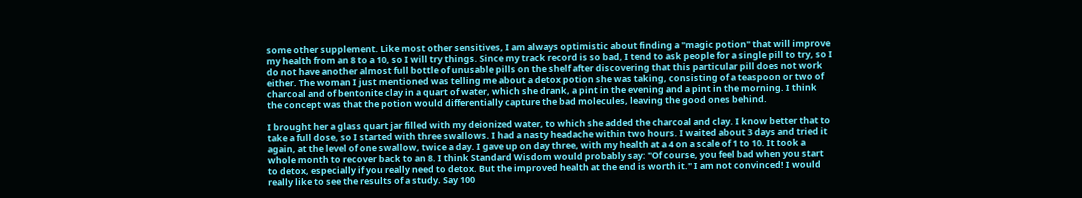some other supplement. Like most other sensitives, I am always optimistic about finding a "magic potion" that will improve my health from an 8 to a 10, so I will try things. Since my track record is so bad, I tend to ask people for a single pill to try, so I do not have another almost full bottle of unusable pills on the shelf after discovering that this particular pill does not work either. The woman I just mentioned was telling me about a detox potion she was taking, consisting of a teaspoon or two of charcoal and of bentonite clay in a quart of water, which she drank, a pint in the evening and a pint in the morning. I think the concept was that the potion would differentially capture the bad molecules, leaving the good ones behind.

I brought her a glass quart jar filled with my deionized water, to which she added the charcoal and clay. I know better that to take a full dose, so I started with three swallows. I had a nasty headache within two hours. I waited about 3 days and tried it again, at the level of one swallow, twice a day. I gave up on day three, with my health at a 4 on a scale of 1 to 10. It took a whole month to recover back to an 8. I think Standard Wisdom would probably say: "Of course, you feel bad when you start to detox, especially if you really need to detox. But the improved health at the end is worth it." I am not convinced! I would really like to see the results of a study. Say 100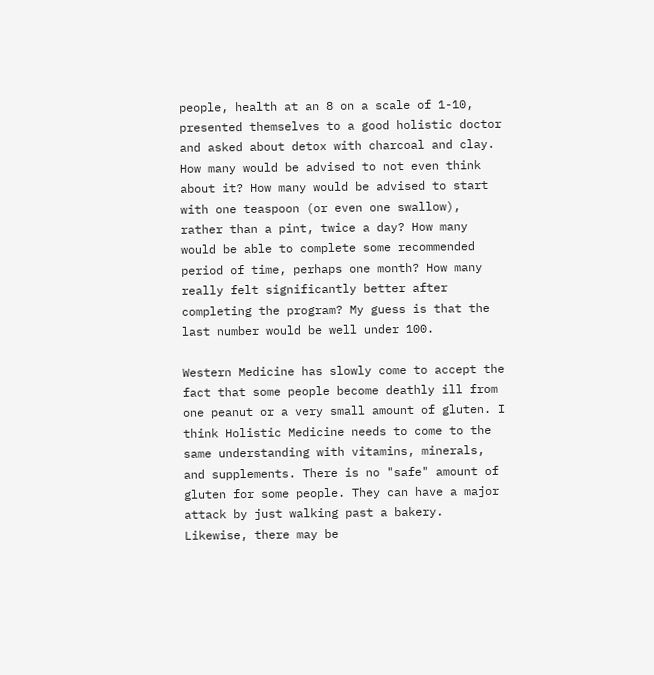people, health at an 8 on a scale of 1-10, presented themselves to a good holistic doctor and asked about detox with charcoal and clay. How many would be advised to not even think about it? How many would be advised to start with one teaspoon (or even one swallow), rather than a pint, twice a day? How many would be able to complete some recommended period of time, perhaps one month? How many really felt significantly better after completing the program? My guess is that the last number would be well under 100.

Western Medicine has slowly come to accept the fact that some people become deathly ill from one peanut or a very small amount of gluten. I think Holistic Medicine needs to come to the same understanding with vitamins, minerals, and supplements. There is no "safe" amount of gluten for some people. They can have a major attack by just walking past a bakery. Likewise, there may be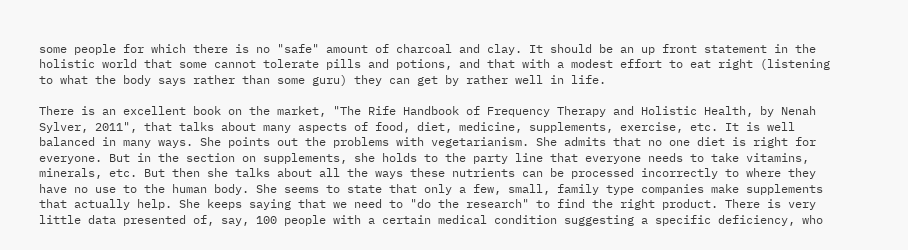some people for which there is no "safe" amount of charcoal and clay. It should be an up front statement in the holistic world that some cannot tolerate pills and potions, and that with a modest effort to eat right (listening to what the body says rather than some guru) they can get by rather well in life.

There is an excellent book on the market, "The Rife Handbook of Frequency Therapy and Holistic Health, by Nenah Sylver, 2011", that talks about many aspects of food, diet, medicine, supplements, exercise, etc. It is well balanced in many ways. She points out the problems with vegetarianism. She admits that no one diet is right for everyone. But in the section on supplements, she holds to the party line that everyone needs to take vitamins, minerals, etc. But then she talks about all the ways these nutrients can be processed incorrectly to where they have no use to the human body. She seems to state that only a few, small, family type companies make supplements that actually help. She keeps saying that we need to "do the research" to find the right product. There is very little data presented of, say, 100 people with a certain medical condition suggesting a specific deficiency, who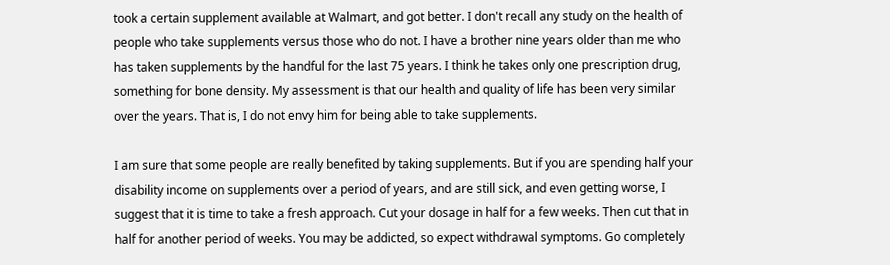took a certain supplement available at Walmart, and got better. I don't recall any study on the health of people who take supplements versus those who do not. I have a brother nine years older than me who has taken supplements by the handful for the last 75 years. I think he takes only one prescription drug, something for bone density. My assessment is that our health and quality of life has been very similar over the years. That is, I do not envy him for being able to take supplements.

I am sure that some people are really benefited by taking supplements. But if you are spending half your disability income on supplements over a period of years, and are still sick, and even getting worse, I suggest that it is time to take a fresh approach. Cut your dosage in half for a few weeks. Then cut that in half for another period of weeks. You may be addicted, so expect withdrawal symptoms. Go completely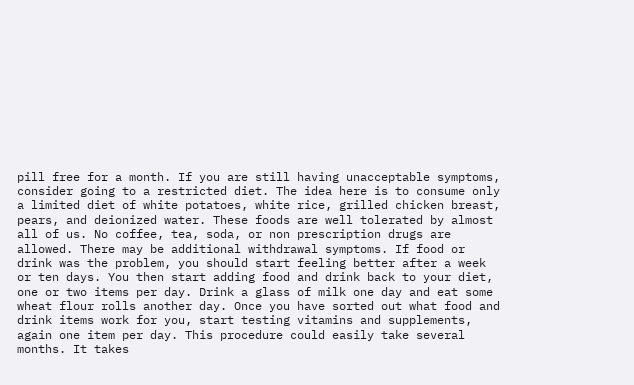pill free for a month. If you are still having unacceptable symptoms, consider going to a restricted diet. The idea here is to consume only a limited diet of white potatoes, white rice, grilled chicken breast, pears, and deionized water. These foods are well tolerated by almost all of us. No coffee, tea, soda, or non prescription drugs are allowed. There may be additional withdrawal symptoms. If food or drink was the problem, you should start feeling better after a week or ten days. You then start adding food and drink back to your diet, one or two items per day. Drink a glass of milk one day and eat some wheat flour rolls another day. Once you have sorted out what food and drink items work for you, start testing vitamins and supplements, again one item per day. This procedure could easily take several months. It takes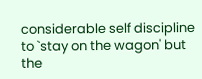considerable self discipline to `stay on the wagon' but the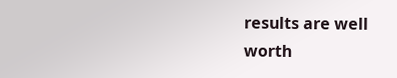results are well worth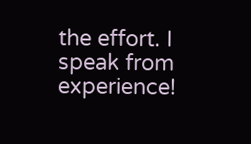the effort. I speak from experience!